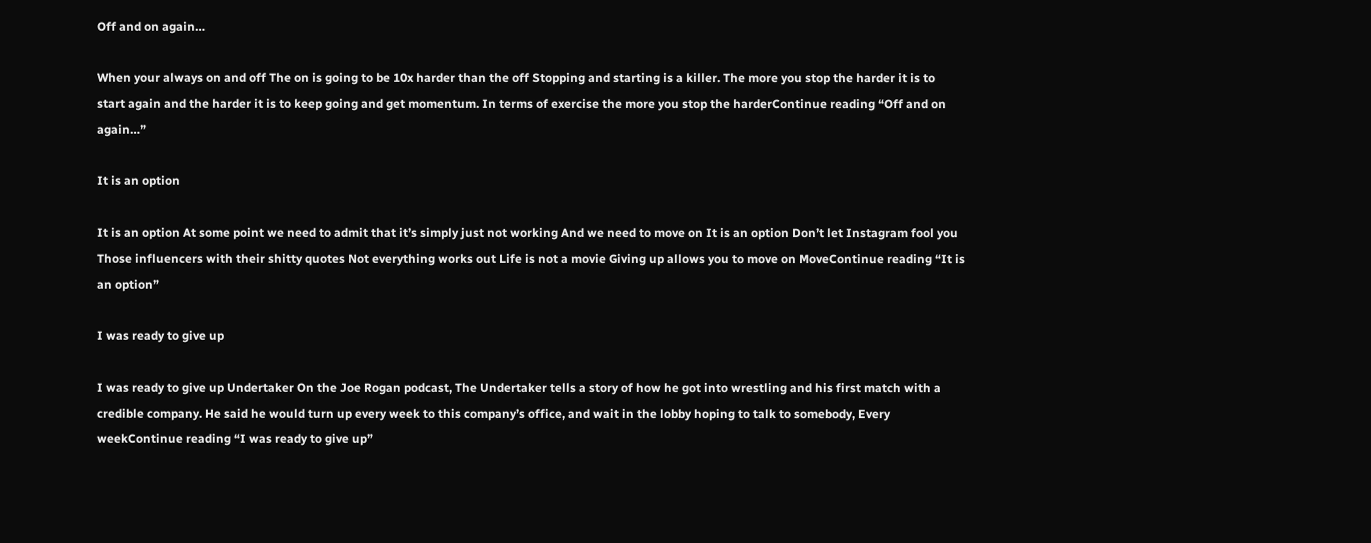Off and on again…

When your always on and off The on is going to be 10x harder than the off Stopping and starting is a killer. The more you stop the harder it is to start again and the harder it is to keep going and get momentum. In terms of exercise the more you stop the harderContinue reading “Off and on again…”

It is an option

It is an option At some point we need to admit that it’s simply just not working And we need to move on It is an option Don’t let Instagram fool you Those influencers with their shitty quotes Not everything works out Life is not a movie Giving up allows you to move on MoveContinue reading “It is an option”

I was ready to give up

I was ready to give up Undertaker On the Joe Rogan podcast, The Undertaker tells a story of how he got into wrestling and his first match with a credible company. He said he would turn up every week to this company’s office, and wait in the lobby hoping to talk to somebody, Every weekContinue reading “I was ready to give up”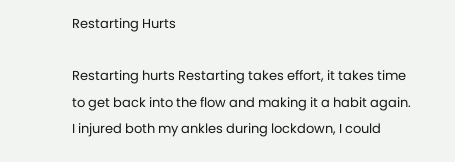Restarting Hurts

Restarting hurts Restarting takes effort, it takes time to get back into the flow and making it a habit again. I injured both my ankles during lockdown, I could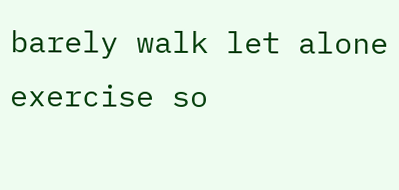barely walk let alone exercise so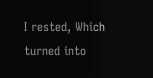I rested, Which turned into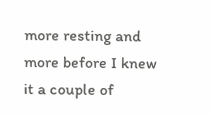more resting and more before I knew it a couple of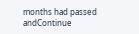months had passed andContinue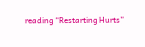reading “Restarting Hurts”